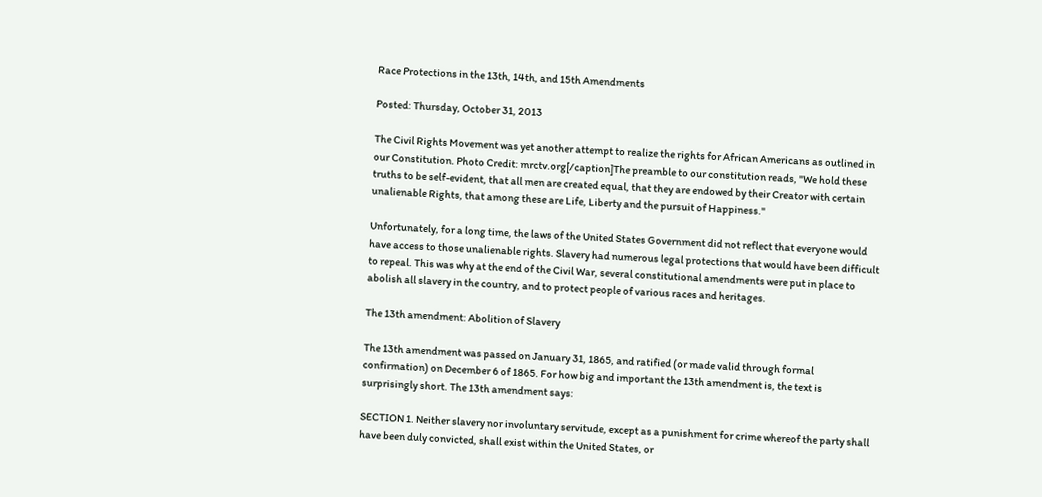Race Protections in the 13th, 14th, and 15th Amendments

Posted: Thursday, October 31, 2013

The Civil Rights Movement was yet another attempt to realize the rights for African Americans as outlined in our Constitution. Photo Credit: mrctv.org[/caption]The preamble to our constitution reads, "We hold these truths to be self-evident, that all men are created equal, that they are endowed by their Creator with certain unalienable Rights, that among these are Life, Liberty and the pursuit of Happiness."

Unfortunately, for a long time, the laws of the United States Government did not reflect that everyone would have access to those unalienable rights. Slavery had numerous legal protections that would have been difficult to repeal. This was why at the end of the Civil War, several constitutional amendments were put in place to abolish all slavery in the country, and to protect people of various races and heritages.

The 13th amendment: Abolition of Slavery

The 13th amendment was passed on January 31, 1865, and ratified (or made valid through formal confirmation) on December 6 of 1865. For how big and important the 13th amendment is, the text is surprisingly short. The 13th amendment says:

SECTION 1. Neither slavery nor involuntary servitude, except as a punishment for crime whereof the party shall have been duly convicted, shall exist within the United States, or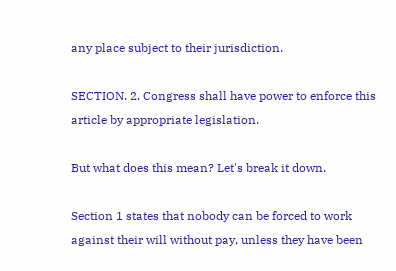any place subject to their jurisdiction.

SECTION. 2. Congress shall have power to enforce this article by appropriate legislation.

But what does this mean? Let's break it down.

Section 1 states that nobody can be forced to work against their will without pay, unless they have been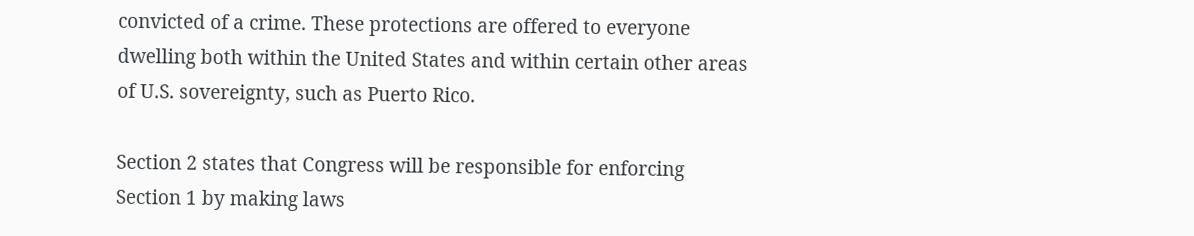convicted of a crime. These protections are offered to everyone dwelling both within the United States and within certain other areas of U.S. sovereignty, such as Puerto Rico.

Section 2 states that Congress will be responsible for enforcing Section 1 by making laws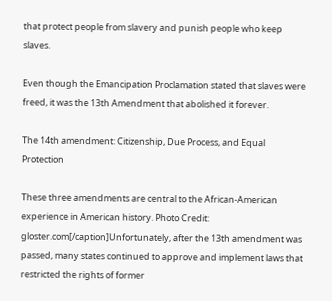that protect people from slavery and punish people who keep slaves.

Even though the Emancipation Proclamation stated that slaves were freed, it was the 13th Amendment that abolished it forever.

The 14th amendment: Citizenship, Due Process, and Equal Protection

These three amendments are central to the African-American experience in American history. Photo Credit: gloster.com[/caption]Unfortunately, after the 13th amendment was passed, many states continued to approve and implement laws that restricted the rights of former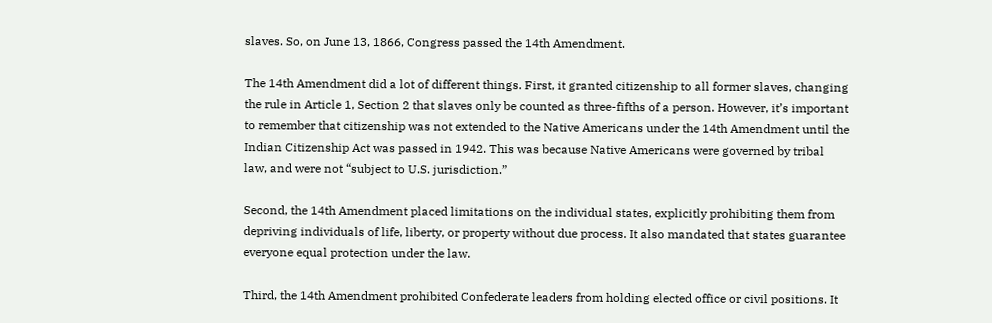slaves. So, on June 13, 1866, Congress passed the 14th Amendment.

The 14th Amendment did a lot of different things. First, it granted citizenship to all former slaves, changing the rule in Article 1, Section 2 that slaves only be counted as three-fifths of a person. However, it’s important to remember that citizenship was not extended to the Native Americans under the 14th Amendment until the Indian Citizenship Act was passed in 1942. This was because Native Americans were governed by tribal law, and were not “subject to U.S. jurisdiction.”

Second, the 14th Amendment placed limitations on the individual states, explicitly prohibiting them from depriving individuals of life, liberty, or property without due process. It also mandated that states guarantee everyone equal protection under the law.

Third, the 14th Amendment prohibited Confederate leaders from holding elected office or civil positions. It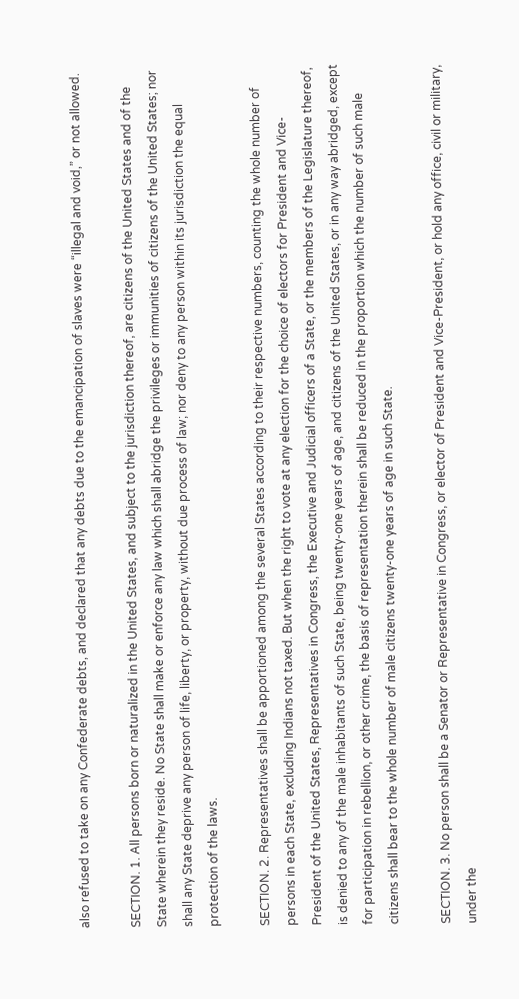also refused to take on any Confederate debts, and declared that any debts due to the emancipation of slaves were “illegal and void,” or not allowed.

SECTION. 1. All persons born or naturalized in the United States, and subject to the jurisdiction thereof, are citizens of the United States and of the State wherein they reside. No State shall make or enforce any law which shall abridge the privileges or immunities of citizens of the United States; nor shall any State deprive any person of life, liberty, or property, without due process of law; nor deny to any person within its jurisdiction the equal protection of the laws.

SECTION. 2. Representatives shall be apportioned among the several States according to their respective numbers, counting the whole number of persons in each State, excluding Indians not taxed. But when the right to vote at any election for the choice of electors for President and Vice-President of the United States, Representatives in Congress, the Executive and Judicial officers of a State, or the members of the Legislature thereof, is denied to any of the male inhabitants of such State, being twenty-one years of age, and citizens of the United States, or in any way abridged, except for participation in rebellion, or other crime, the basis of representation therein shall be reduced in the proportion which the number of such male citizens shall bear to the whole number of male citizens twenty-one years of age in such State.

SECTION. 3. No person shall be a Senator or Representative in Congress, or elector of President and Vice-President, or hold any office, civil or military, under the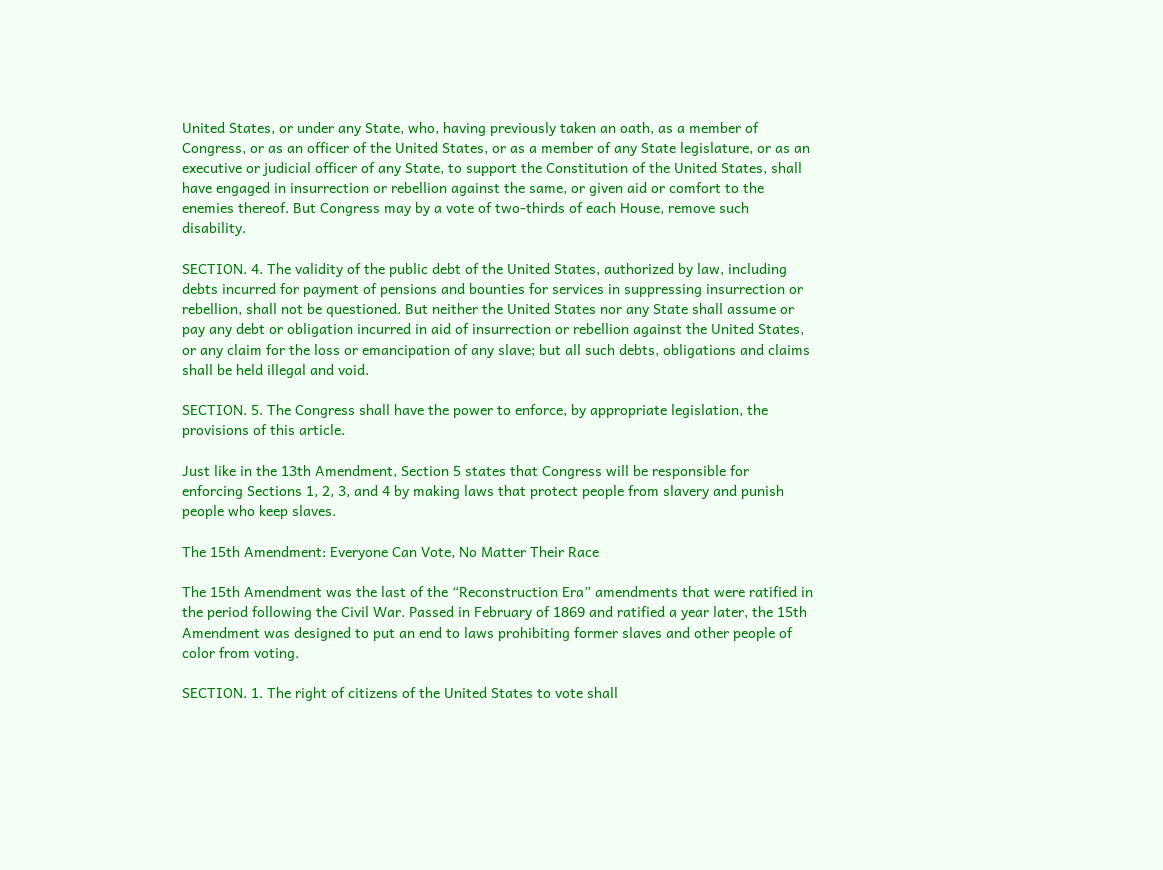United States, or under any State, who, having previously taken an oath, as a member of Congress, or as an officer of the United States, or as a member of any State legislature, or as an executive or judicial officer of any State, to support the Constitution of the United States, shall have engaged in insurrection or rebellion against the same, or given aid or comfort to the enemies thereof. But Congress may by a vote of two-thirds of each House, remove such disability.

SECTION. 4. The validity of the public debt of the United States, authorized by law, including debts incurred for payment of pensions and bounties for services in suppressing insurrection or rebellion, shall not be questioned. But neither the United States nor any State shall assume or pay any debt or obligation incurred in aid of insurrection or rebellion against the United States, or any claim for the loss or emancipation of any slave; but all such debts, obligations and claims shall be held illegal and void.

SECTION. 5. The Congress shall have the power to enforce, by appropriate legislation, the provisions of this article.

Just like in the 13th Amendment, Section 5 states that Congress will be responsible for enforcing Sections 1, 2, 3, and 4 by making laws that protect people from slavery and punish people who keep slaves.

The 15th Amendment: Everyone Can Vote, No Matter Their Race

The 15th Amendment was the last of the “Reconstruction Era” amendments that were ratified in the period following the Civil War. Passed in February of 1869 and ratified a year later, the 15th Amendment was designed to put an end to laws prohibiting former slaves and other people of color from voting.

SECTION. 1. The right of citizens of the United States to vote shall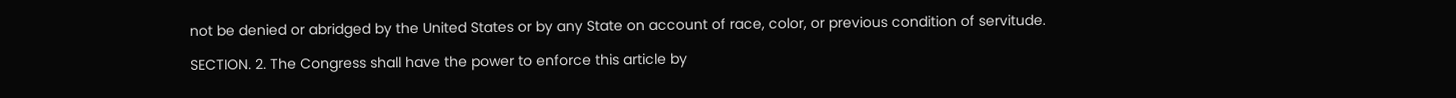not be denied or abridged by the United States or by any State on account of race, color, or previous condition of servitude.

SECTION. 2. The Congress shall have the power to enforce this article by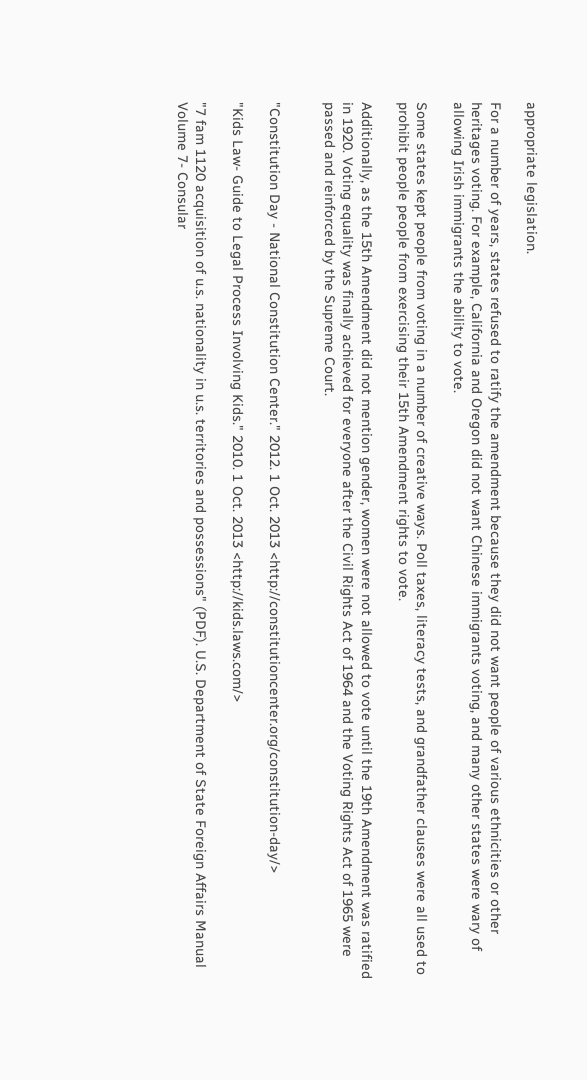appropriate legislation.

For a number of years, states refused to ratify the amendment because they did not want people of various ethnicities or other heritages voting. For example, California and Oregon did not want Chinese immigrants voting, and many other states were wary of allowing Irish immigrants the ability to vote.

Some states kept people from voting in a number of creative ways. Poll taxes, literacy tests, and grandfather clauses were all used to prohibit people people from exercising their 15th Amendment rights to vote.

Additionally, as the 15th Amendment did not mention gender, women were not allowed to vote until the 19th Amendment was ratified in 1920. Voting equality was finally achieved for everyone after the Civil Rights Act of 1964 and the Voting Rights Act of 1965 were passed and reinforced by the Supreme Court.


"Constitution Day - National Constitution Center." 2012. 1 Oct. 2013 <http://constitutioncenter.org/constitution-day/>

"Kids Law- Guide to Legal Process Involving Kids." 2010. 1 Oct. 2013 <http://kids.laws.com/>

"7 fam 1120 acquisition of u.s. nationality in u.s. territories and possessions" (PDF). U.S. Department of State Foreign Affairs Manual Volume 7- Consular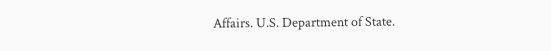Affairs. U.S. Department of State.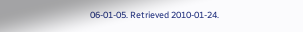06-01-05. Retrieved 2010-01-24.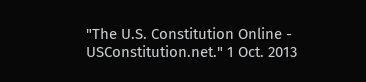"The U.S. Constitution Online - USConstitution.net." 1 Oct. 2013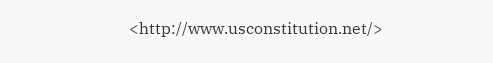<http://www.usconstitution.net/>